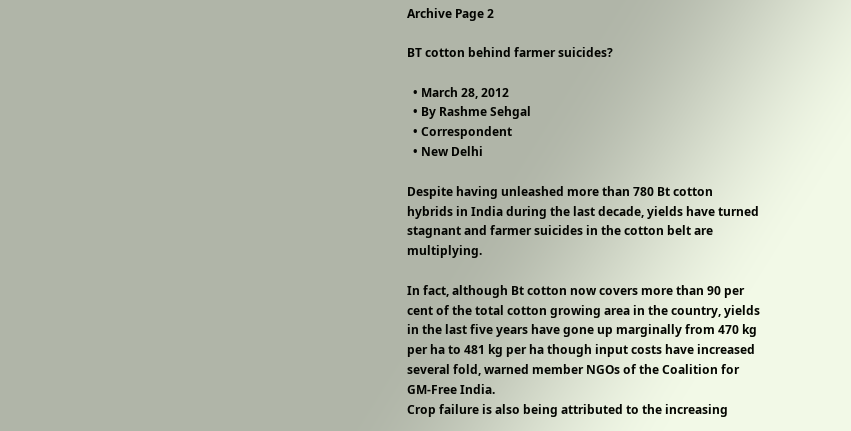Archive Page 2

BT cotton behind farmer suicides?

  • March 28, 2012
  • By Rashme Sehgal
  • Correspondent
  • New Delhi

Despite having unleashed more than 780 Bt cotton hybrids in India during the last decade, yields have turned stagnant and farmer suicides in the cotton belt are multiplying.

In fact, although Bt cotton now covers more than 90 per cent of the total cotton growing area in the country, yields in the last five years have gone up marginally from 470 kg per ha to 481 kg per ha though input costs have increased several fold, warned member NGOs of the Coalition for GM-Free India.
Crop failure is also being attributed to the increasing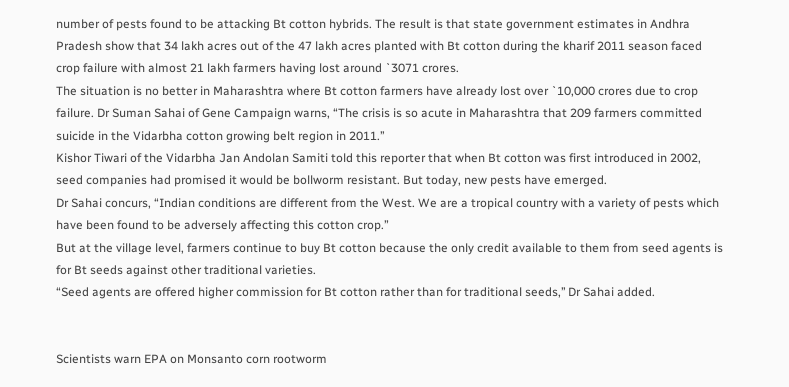number of pests found to be attacking Bt cotton hybrids. The result is that state government estimates in Andhra Pradesh show that 34 lakh acres out of the 47 lakh acres planted with Bt cotton during the kharif 2011 season faced crop failure with almost 21 lakh farmers having lost around `3071 crores.
The situation is no better in Maharashtra where Bt cotton farmers have already lost over `10,000 crores due to crop failure. Dr Suman Sahai of Gene Campaign warns, “The crisis is so acute in Maharashtra that 209 farmers committed suicide in the Vidarbha cotton growing belt region in 2011.’’
Kishor Tiwari of the Vidarbha Jan Andolan Samiti told this reporter that when Bt cotton was first introduced in 2002, seed companies had promised it would be bollworm resistant. But today, new pests have emerged.
Dr Sahai concurs, “Indian conditions are different from the West. We are a tropical country with a variety of pests which have been found to be adversely affecting this cotton crop.”
But at the village level, farmers continue to buy Bt cotton because the only credit available to them from seed agents is for Bt seeds against other traditional varieties.
“Seed agents are offered higher commission for Bt cotton rather than for traditional seeds,’’ Dr Sahai added.


Scientists warn EPA on Monsanto corn rootworm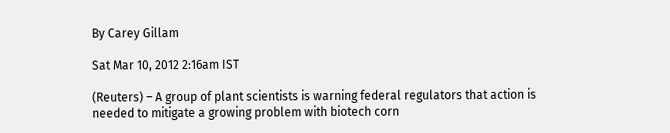By Carey Gillam

Sat Mar 10, 2012 2:16am IST

(Reuters) – A group of plant scientists is warning federal regulators that action is needed to mitigate a growing problem with biotech corn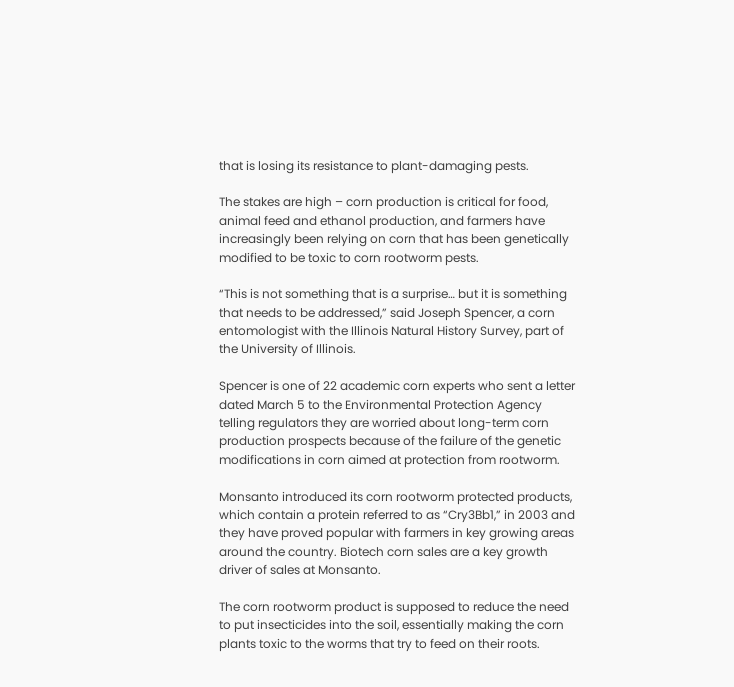that is losing its resistance to plant-damaging pests.

The stakes are high – corn production is critical for food, animal feed and ethanol production, and farmers have increasingly been relying on corn that has been genetically modified to be toxic to corn rootworm pests.

“This is not something that is a surprise… but it is something that needs to be addressed,” said Joseph Spencer, a corn entomologist with the Illinois Natural History Survey, part of the University of Illinois.

Spencer is one of 22 academic corn experts who sent a letter dated March 5 to the Environmental Protection Agency telling regulators they are worried about long-term corn production prospects because of the failure of the genetic modifications in corn aimed at protection from rootworm.

Monsanto introduced its corn rootworm protected products, which contain a protein referred to as “Cry3Bb1,” in 2003 and they have proved popular with farmers in key growing areas around the country. Biotech corn sales are a key growth driver of sales at Monsanto.

The corn rootworm product is supposed to reduce the need to put insecticides into the soil, essentially making the corn plants toxic to the worms that try to feed on their roots.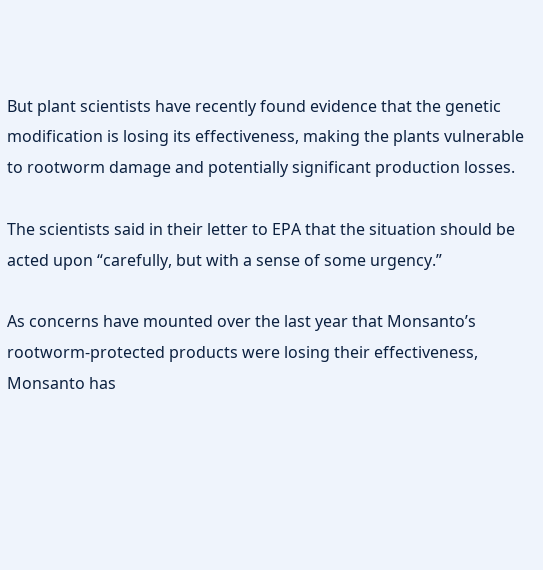But plant scientists have recently found evidence that the genetic modification is losing its effectiveness, making the plants vulnerable to rootworm damage and potentially significant production losses.

The scientists said in their letter to EPA that the situation should be acted upon “carefully, but with a sense of some urgency.”

As concerns have mounted over the last year that Monsanto’s rootworm-protected products were losing their effectiveness, Monsanto has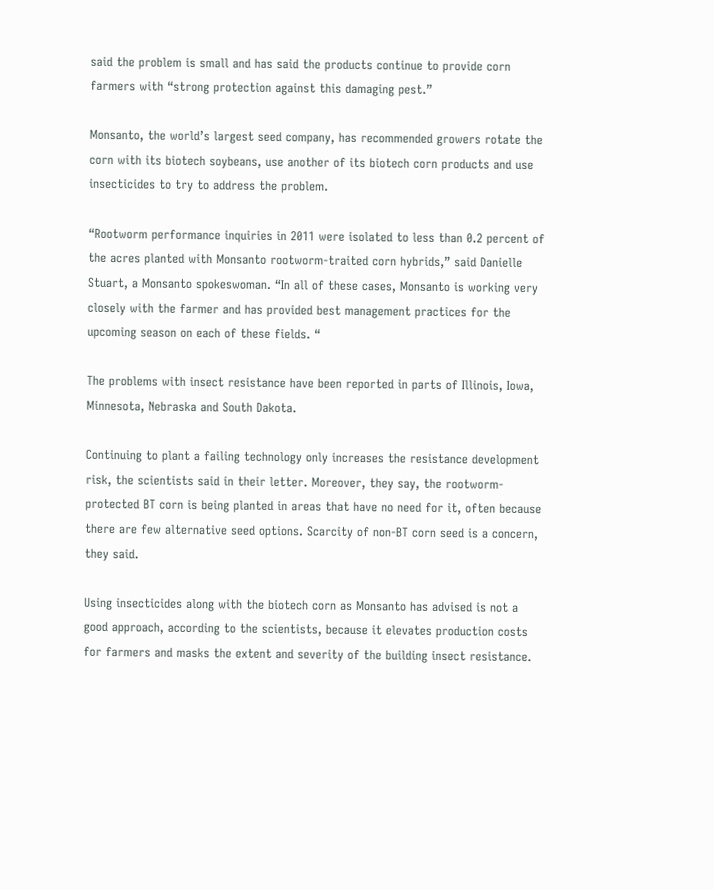said the problem is small and has said the products continue to provide corn farmers with “strong protection against this damaging pest.”

Monsanto, the world’s largest seed company, has recommended growers rotate the corn with its biotech soybeans, use another of its biotech corn products and use insecticides to try to address the problem.

“Rootworm performance inquiries in 2011 were isolated to less than 0.2 percent of the acres planted with Monsanto rootworm-traited corn hybrids,” said Danielle Stuart, a Monsanto spokeswoman. “In all of these cases, Monsanto is working very closely with the farmer and has provided best management practices for the upcoming season on each of these fields. “

The problems with insect resistance have been reported in parts of Illinois, Iowa, Minnesota, Nebraska and South Dakota.

Continuing to plant a failing technology only increases the resistance development risk, the scientists said in their letter. Moreover, they say, the rootworm-protected BT corn is being planted in areas that have no need for it, often because there are few alternative seed options. Scarcity of non-BT corn seed is a concern, they said.

Using insecticides along with the biotech corn as Monsanto has advised is not a good approach, according to the scientists, because it elevates production costs for farmers and masks the extent and severity of the building insect resistance.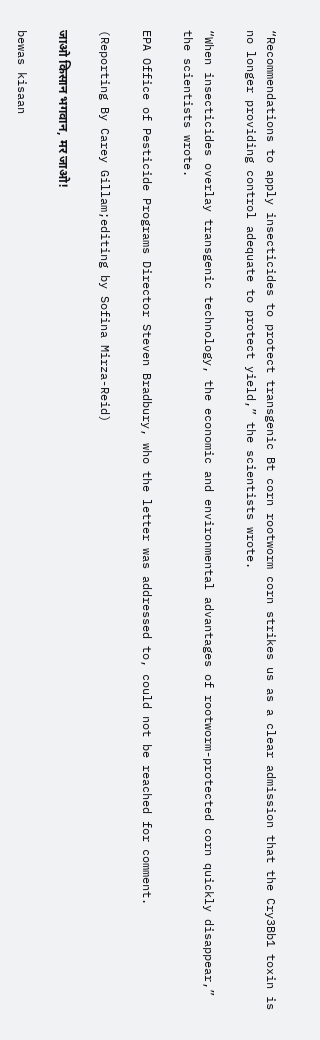“Recommendations to apply insecticides to protect transgenic Bt corn rootworm corn strikes us as a clear admission that the Cry3Bb1 toxin is no longer providing control adequate to protect yield,” the scientists wrote.

“When insecticides overlay transgenic technology, the economic and environmental advantages of rootworm-protected corn quickly disappear,” the scientists wrote.

EPA Office of Pesticide Programs Director Steven Bradbury, who the letter was addressed to, could not be reached for comment.

(Reporting By Carey Gillam;editing by Sofina Mirza-Reid)

जाओ किसान भगवान, मर जाओ!

bewas kisaan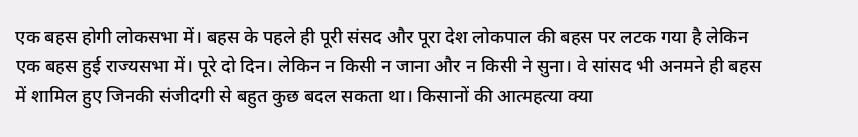एक बहस होगी लोकसभा में। बहस के पहले ही पूरी संसद और पूरा देश लोकपाल की बहस पर लटक गया है लेकिन एक बहस हुई राज्यसभा में। पूरे दो दिन। लेकिन न किसी न जाना और न किसी ने सुना। वे सांसद भी अनमने ही बहस में शामिल हुए जिनकी संजीदगी से बहुत कुछ बदल सकता था। किसानों की आत्महत्या क्या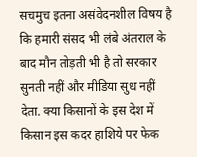सचमुच इतना असंवेदनशील विषय है कि हमारी संसद भी लंबे अंतराल के बाद मौन तोड़ती भी है तो सरकार सुनती नहीं और मीडिया सुध नहीं देता. क्या किसानों के इस देश में किसान इस कदर हाशिये पर फेक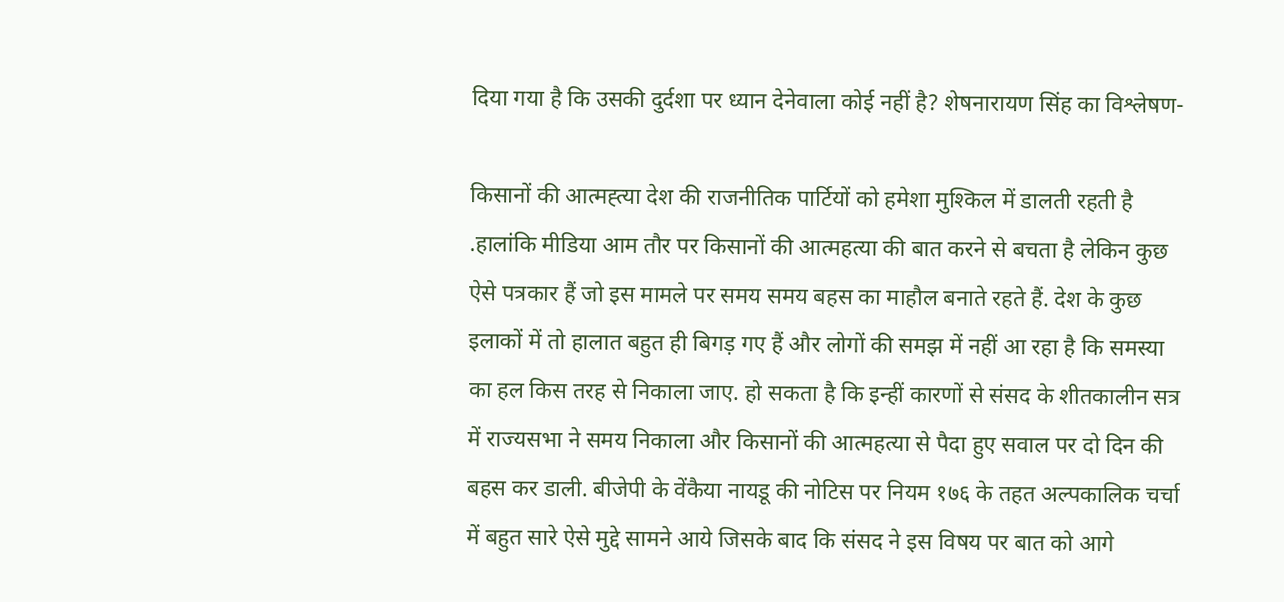दिया गया है कि उसकी दुर्दशा पर ध्यान देनेवाला कोई नहीं है? शेषनारायण सिंह का विश्लेषण-

किसानों की आत्मह्त्या देश की राजनीतिक पार्टियों को हमेशा मुश्किल में डालती रहती है .हालांकि मीडिया आम तौर पर किसानों की आत्महत्या की बात करने से बचता है लेकिन कुछ ऐसे पत्रकार हैं जो इस मामले पर समय समय बहस का माहौल बनाते रहते हैं. देश के कुछ इलाकों में तो हालात बहुत ही बिगड़ गए हैं और लोगों की समझ में नहीं आ रहा है कि समस्या का हल किस तरह से निकाला जाए. हो सकता है कि इन्हीं कारणों से संसद के शीतकालीन सत्र में राज्यसभा ने समय निकाला और किसानों की आत्महत्या से पैदा हुए सवाल पर दो दिन की बहस कर डाली. बीजेपी के वेंकैया नायडू की नोटिस पर नियम १७६ के तहत अल्पकालिक चर्चा में बहुत सारे ऐसे मुद्दे सामने आये जिसके बाद कि संसद ने इस विषय पर बात को आगे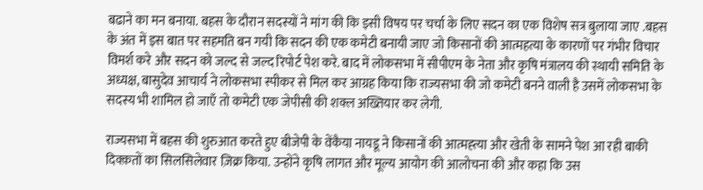बढाने का मन बनाया. बहस के दौरान सदस्यों ने मांग की कि इसी विषय पर चर्चा के लिए सदन का एक विशेष सत्र बुलाया जाए .बहस के अंत में इस बात पर सहमति बन गयी कि सदन की एक कमेटी बनायी जाए जो किसानों की आत्महत्या के कारणों पर गंभीर विचार विमर्श करे और सदन को जल्द से जल्द रिपोर्ट पेश करे. बाद में लोकसभा में सीपीएम के नेता और कृषि मंत्रालय की स्थायी समिति के अध्यक्ष, बासुदेव आचार्य ने लोकसभा स्पीकर से मिल कर आग्रह किया कि राज्यसभा की जो कमेटी बनने वाली है उसमें लोकसभा के सदस्य भी शामिल हो जाएँ तो कमेटी एक जेपीसी की शक्ल अख्तियार कर लेगी.

राज्यसभा में बहस की शुरुआत करते हुए बीजेपी के वेंकैया नायडू ने किसानों की आत्मह्त्या और खेती के सामने पेश आ रही बाकी दिक्क़तों का सिलसिलेवार ज़िक्र किया. उन्होंने कृषि लागत और मूल्य आयोग की आलोचना की और कहा कि उस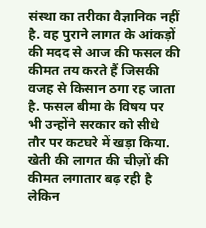संस्था का तरीका वैज्ञानिक नहीं है. वह पुराने लागत के आंकड़ों की मदद से आज की फसल की कीमत तय करते हैं जिसकी वजह से किसान ठगा रह जाता है. फसल बीमा के विषय पर भी उन्होंने सरकार को सीधे तौर पर कटघरे में खड़ा किया. खेती की लागत की चीज़ों की कीमत लगातार बढ़ रही है लेकिन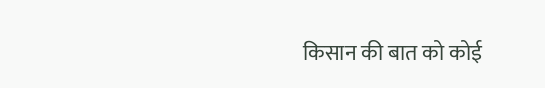किसान की बात को कोई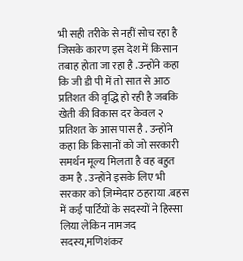भी सही तरीके से नहीं सोच रहा है जिसके कारण इस देश में किसान तबाह होता जा रहा है .उन्होंने कहा कि जी डी पी में तो सात से आठ प्रतिशत की वृद्धि हो रही है जबकि खेती की विकास दर केवल २ प्रतिशत के आस पास है . उन्होंने कहा कि किसानों को जो सरकारी समर्थन मूल्य मिलता है वह बहुत कम है . उन्होंने इसके लिए भी सरकार को ज़िम्मेदार ठहराया .बहस में कई पार्टियों के सदस्यों ने हिस्सा लिया लेकिन नामजद सदस्य,मणिशंकर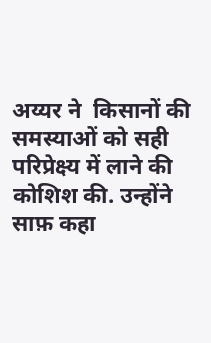अय्यर ने  किसानों की समस्याओं को सही परिप्रेक्ष्य में लाने की कोशिश की. उन्होंने साफ़ कहा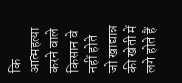कि आत्महत्या करने वाले किसान वे नहीं होते जो खाद्यान्न की खेती में लगे होते हैं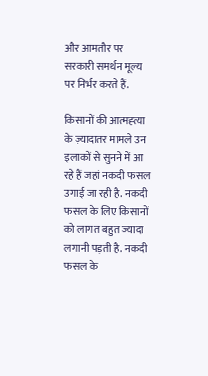और आमतौर पर सरकारी समर्थन मूल्य पर निर्भर करते हैं.

किसानों की आत्मह्त्या के ज़्यादातर मामले उन इलाकों से सुनने में आ रहे हैं जहां नकदी फसल उगाई जा रही है. नकदी फसल के लिए किसानों को लागत बहुत ज्यादा लगानी पड़ती है. नकदी फसल के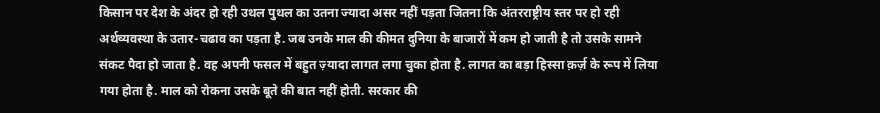किसान पर देश के अंदर हो रही उथल पुथल का उतना ज्यादा असर नहीं पड़ता जितना कि अंतरराष्ट्रीय स्तर पर हो रही अर्थव्यवस्था के उतार-चढाव का पड़ता है. जब उनके माल की कीमत दुनिया के बाजारों में कम हो जाती है तो उसके सामने संकट पैदा हो जाता है. वह अपनी फसल में बहुत ज़्यादा लागत लगा चुका होता है. लागत का बड़ा हिस्सा क़र्ज़ के रूप में लिया गया होता है. माल को रोकना उसके बूते की बात नहीं होती. सरकार की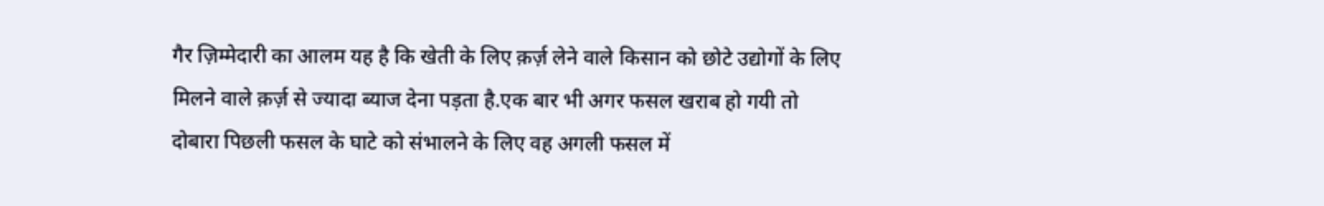गैर ज़िम्मेदारी का आलम यह है कि खेती के लिए क़र्ज़ लेने वाले किसान को छोटे उद्योगों के लिए मिलने वाले क़र्ज़ से ज्यादा ब्याज देना पड़ता है.एक बार भी अगर फसल खराब हो गयी तो दोबारा पिछली फसल के घाटे को संभालने के लिए वह अगली फसल में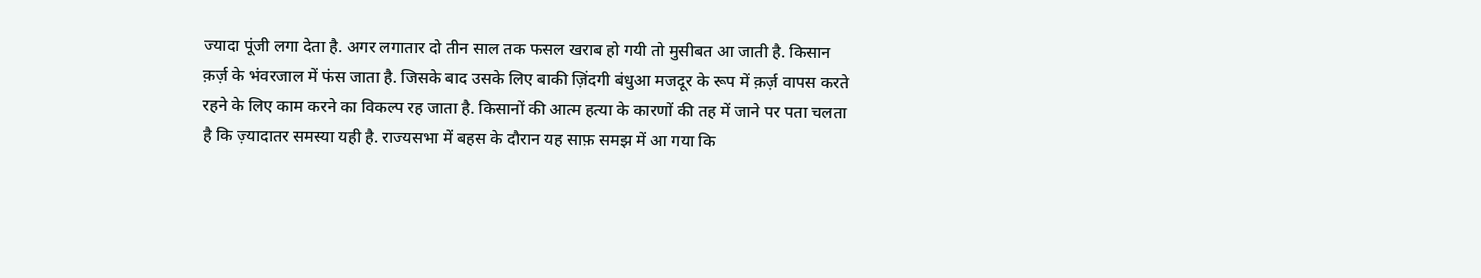ज्यादा पूंजी लगा देता है. अगर लगातार दो तीन साल तक फसल खराब हो गयी तो मुसीबत आ जाती है. किसान क़र्ज़ के भंवरजाल में फंस जाता है. जिसके बाद उसके लिए बाकी ज़िंदगी बंधुआ मजदूर के रूप में क़र्ज़ वापस करते रहने के लिए काम करने का विकल्प रह जाता है. किसानों की आत्म हत्या के कारणों की तह में जाने पर पता चलता है कि ज़्यादातर समस्या यही है. राज्यसभा में बहस के दौरान यह साफ़ समझ में आ गया कि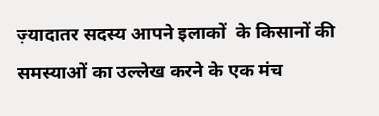ज़्यादातर सदस्य आपने इलाकों  के किसानों की समस्याओं का उल्लेख करने के एक मंच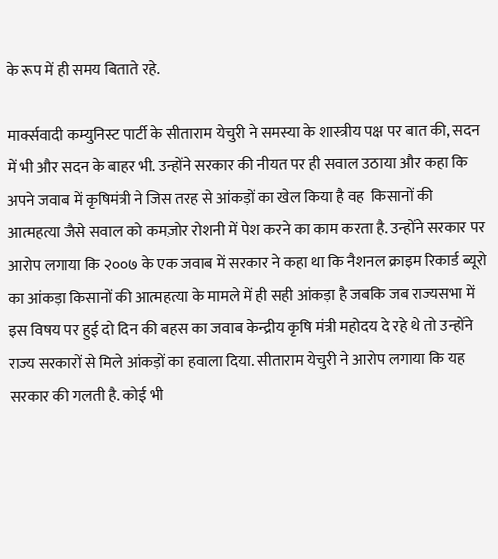के रूप में ही समय बिताते रहे.

मार्क्सवादी कम्युनिस्ट पार्टी के सीताराम येचुरी ने समस्या के शास्त्रीय पक्ष पर बात की, सदन में भी और सदन के बाहर भी. उन्होंने सरकार की नीयत पर ही सवाल उठाया और कहा कि अपने जवाब में कृषिमंत्री ने जिस तरह से आंकड़ों का खेल किया है वह  किसानों की आत्महत्या जैसे सवाल को कमज़ोर रोशनी में पेश करने का काम करता है. उन्होंने सरकार पर आरोप लगाया कि २००७ के एक जवाब में सरकार ने कहा था कि नैशनल क्राइम रिकार्ड ब्यूरो का आंकड़ा किसानों की आत्महत्या के मामले में ही सही आंकड़ा है जबकि जब राज्यसभा में इस विषय पर हुई दो दिन की बहस का जवाब केन्द्रीय कृषि मंत्री महोदय दे रहे थे तो उन्होंने राज्य सरकारों से मिले आंकड़ों का हवाला दिया. सीताराम येचुरी ने आरोप लगाया कि यह सरकार की गलती है. कोई भी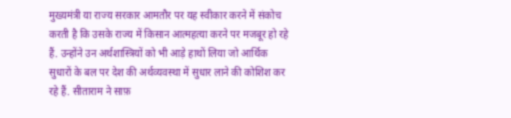मुख्यमंत्री या राज्य सरकार आमतौर पर यह स्वीकार करने में संकोच करती है कि उसके राज्य में किसान आत्महत्या करने पर मजबूर हो रहे हैं. उन्होंने उन अर्थशास्त्रियों को भी आड़े हाथों लिया जो आर्थिक सुधारों के बल पर देश की अर्थव्यवस्था में सुधार लाने की कोशिश कर रहे हैं. सीताराम ने साफ़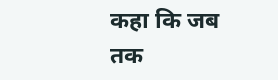कहा कि जब तक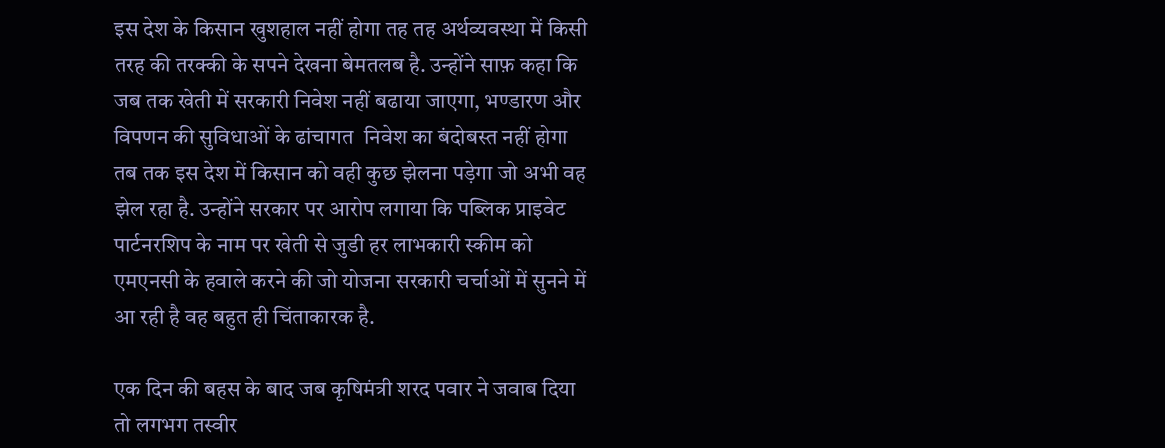इस देश के किसान खुशहाल नहीं होगा तह तह अर्थव्यवस्था में किसी तरह की तरक्की के सपने देखना बेमतलब है. उन्होंने साफ़ कहा कि जब तक खेती में सरकारी निवेश नहीं बढाया जाएगा, भण्डारण और विपणन की सुविधाओं के ढांचागत  निवेश का बंदोबस्त नहीं होगा तब तक इस देश में किसान को वही कुछ झेलना पड़ेगा जो अभी वह झेल रहा है. उन्होंने सरकार पर आरोप लगाया कि पब्लिक प्राइवेट पार्टनरशिप के नाम पर खेती से जुडी हर लाभकारी स्कीम को एमएनसी के हवाले करने की जो योजना सरकारी चर्चाओं में सुनने में आ रही है वह बहुत ही चिंताकारक है.

एक दिन की बहस के बाद जब कृषिमंत्री शरद पवार ने जवाब दिया तो लगभग तस्वीर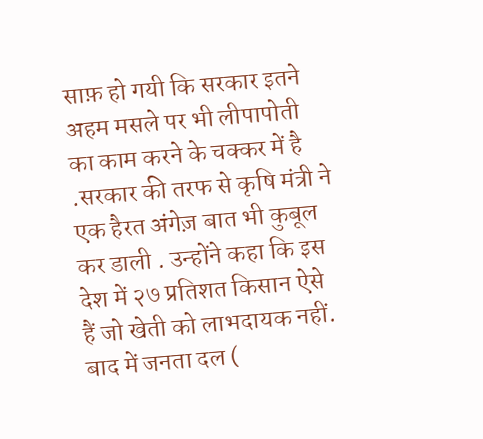साफ़ हो गयी कि सरकार इतने अहम मसले पर भी लीपापोती का काम करने के चक्कर में है .सरकार की तरफ से कृषि मंत्री ने एक हैरत अंगेज़ बात भी कुबूल कर डाली . उन्होंने कहा कि इस देश में २७ प्रतिशत किसान ऐसे हैं जो खेती को लाभदायक नहीं. बाद में जनता दल (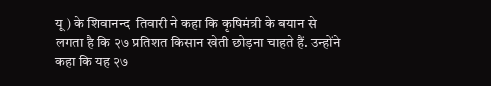यू ) के शिवानन्द  तिवारी ने कहा कि कृषिमंत्री के बयान से लगता है कि २७ प्रतिशत किसान खेती छोड़ना चाहते हैं. उन्होंने कहा कि यह २७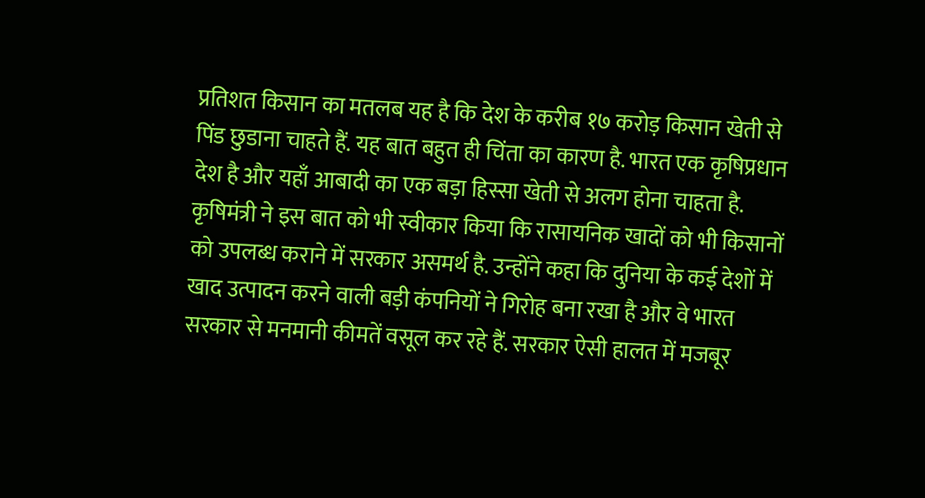प्रतिशत किसान का मतलब यह है कि देश के करीब १७ करोड़ किसान खेती से पिंड छुडाना चाहते हैं. यह बात बहुत ही चिंता का कारण है. भारत एक कृषिप्रधान देश है और यहाँ आबादी का एक बड़ा हिस्सा खेती से अलग होना चाहता है. कृषिमंत्री ने इस बात को भी स्वीकार किया कि रासायनिक खादों को भी किसानों को उपलब्ध कराने में सरकार असमर्थ है. उन्होंने कहा कि दुनिया के कई देशों में खाद उत्पादन करने वाली बड़ी कंपनियों ने गिरोह बना रखा है और वे भारत सरकार से मनमानी कीमतें वसूल कर रहे हैं. सरकार ऐसी हालत में मजबूर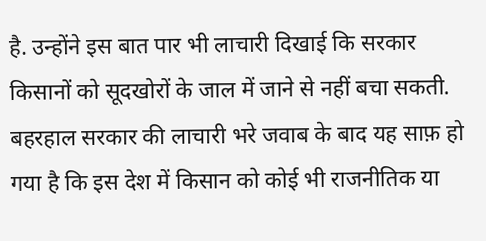है. उन्होंने इस बात पार भी लाचारी दिखाई कि सरकार किसानों को सूदखोरों के जाल में जाने से नहीं बचा सकती. बहरहाल सरकार की लाचारी भरे जवाब के बाद यह साफ़ हो गया है कि इस देश में किसान को कोई भी राजनीतिक या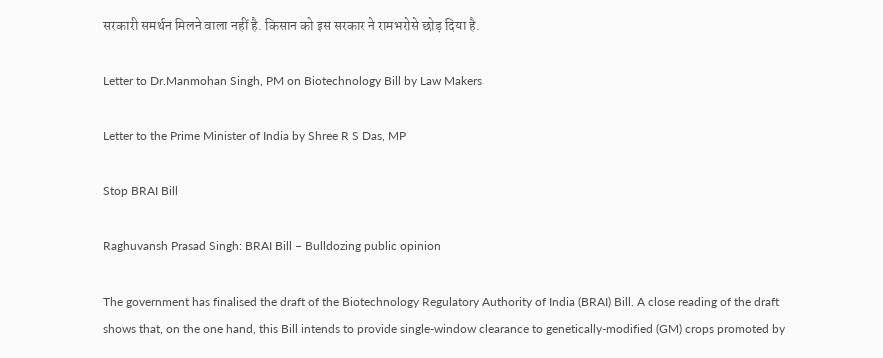सरकारी समर्थन मिलने वाला नहीं है. किसान को इस सरकार ने रामभरोसे छोड़ दिया है.

Letter to Dr.Manmohan Singh, PM on Biotechnology Bill by Law Makers

Letter to the Prime Minister of India by Shree R S Das, MP

Stop BRAI Bill

Raghuvansh Prasad Singh: BRAI Bill – Bulldozing public opinion

The government has finalised the draft of the Biotechnology Regulatory Authority of India (BRAI) Bill. A close reading of the draft shows that, on the one hand, this Bill intends to provide single-window clearance to genetically-modified (GM) crops promoted by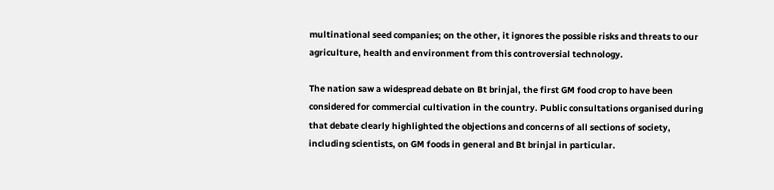multinational seed companies; on the other, it ignores the possible risks and threats to our agriculture, health and environment from this controversial technology.

The nation saw a widespread debate on Bt brinjal, the first GM food crop to have been considered for commercial cultivation in the country. Public consultations organised during that debate clearly highlighted the objections and concerns of all sections of society, including scientists, on GM foods in general and Bt brinjal in particular.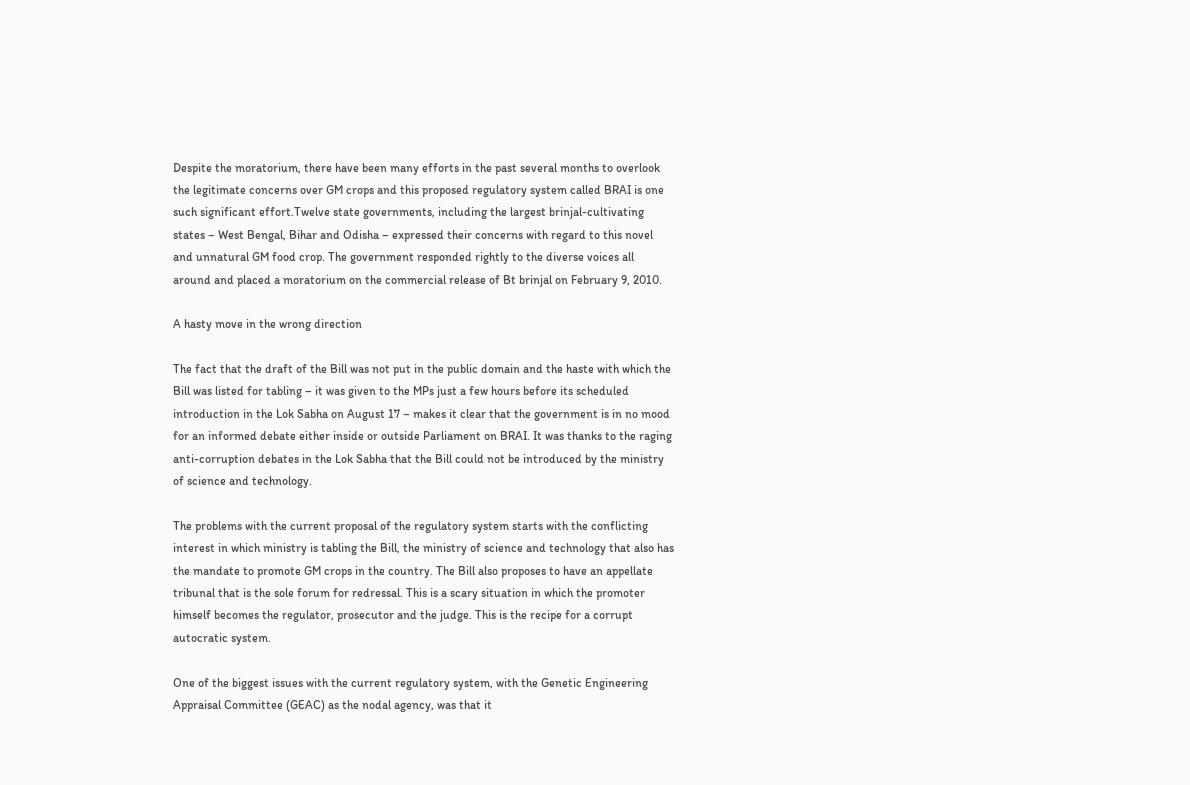Despite the moratorium, there have been many efforts in the past several months to overlook the legitimate concerns over GM crops and this proposed regulatory system called BRAI is one such significant effort.Twelve state governments, including the largest brinjal-cultivating states – West Bengal, Bihar and Odisha – expressed their concerns with regard to this novel and unnatural GM food crop. The government responded rightly to the diverse voices all around and placed a moratorium on the commercial release of Bt brinjal on February 9, 2010.

A hasty move in the wrong direction

The fact that the draft of the Bill was not put in the public domain and the haste with which the Bill was listed for tabling – it was given to the MPs just a few hours before its scheduled introduction in the Lok Sabha on August 17 – makes it clear that the government is in no mood for an informed debate either inside or outside Parliament on BRAI. It was thanks to the raging anti-corruption debates in the Lok Sabha that the Bill could not be introduced by the ministry of science and technology.

The problems with the current proposal of the regulatory system starts with the conflicting interest in which ministry is tabling the Bill, the ministry of science and technology that also has the mandate to promote GM crops in the country. The Bill also proposes to have an appellate tribunal that is the sole forum for redressal. This is a scary situation in which the promoter himself becomes the regulator, prosecutor and the judge. This is the recipe for a corrupt autocratic system.

One of the biggest issues with the current regulatory system, with the Genetic Engineering Appraisal Committee (GEAC) as the nodal agency, was that it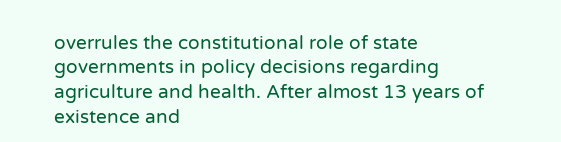overrules the constitutional role of state governments in policy decisions regarding agriculture and health. After almost 13 years of existence and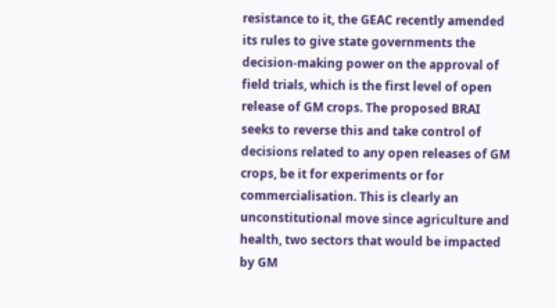resistance to it, the GEAC recently amended its rules to give state governments the decision-making power on the approval of field trials, which is the first level of open release of GM crops. The proposed BRAI seeks to reverse this and take control of decisions related to any open releases of GM crops, be it for experiments or for commercialisation. This is clearly an unconstitutional move since agriculture and health, two sectors that would be impacted by GM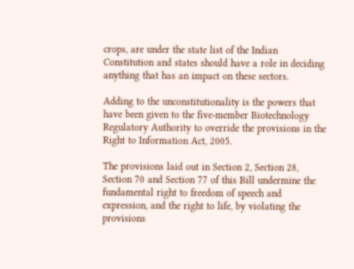crops, are under the state list of the Indian Constitution and states should have a role in deciding anything that has an impact on these sectors.

Adding to the unconstitutionality is the powers that have been given to the five-member Biotechnology Regulatory Authority to override the provisions in the Right to Information Act, 2005.

The provisions laid out in Section 2, Section 28, Section 70 and Section 77 of this Bill undermine the fundamental right to freedom of speech and expression, and the right to life, by violating the provisions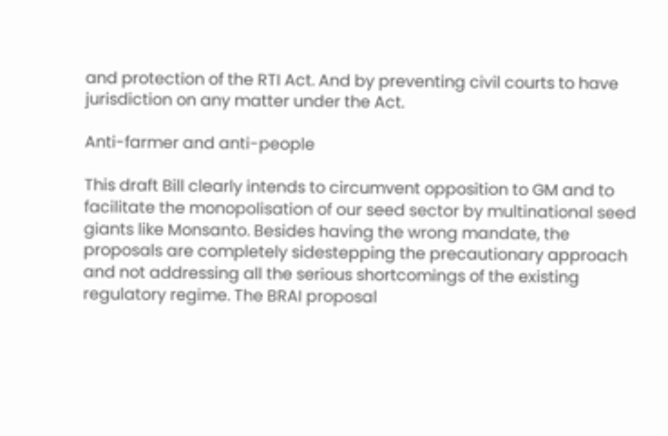and protection of the RTI Act. And by preventing civil courts to have jurisdiction on any matter under the Act.

Anti-farmer and anti-people

This draft Bill clearly intends to circumvent opposition to GM and to facilitate the monopolisation of our seed sector by multinational seed giants like Monsanto. Besides having the wrong mandate, the proposals are completely sidestepping the precautionary approach and not addressing all the serious shortcomings of the existing regulatory regime. The BRAI proposal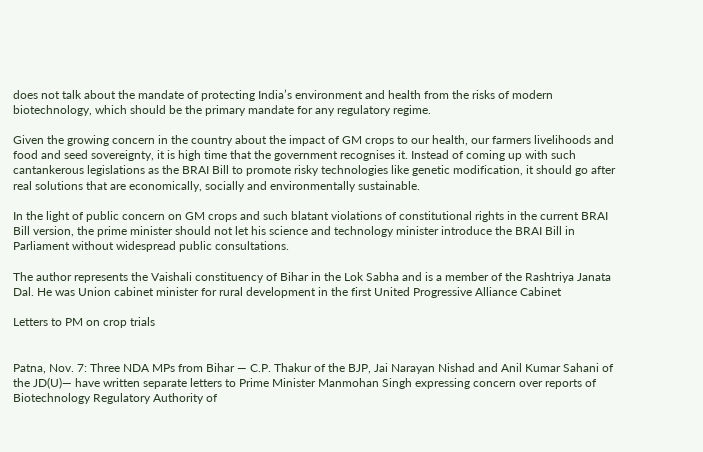does not talk about the mandate of protecting India’s environment and health from the risks of modern biotechnology, which should be the primary mandate for any regulatory regime.

Given the growing concern in the country about the impact of GM crops to our health, our farmers livelihoods and food and seed sovereignty, it is high time that the government recognises it. Instead of coming up with such cantankerous legislations as the BRAI Bill to promote risky technologies like genetic modification, it should go after real solutions that are economically, socially and environmentally sustainable.

In the light of public concern on GM crops and such blatant violations of constitutional rights in the current BRAI Bill version, the prime minister should not let his science and technology minister introduce the BRAI Bill in Parliament without widespread public consultations.

The author represents the Vaishali constituency of Bihar in the Lok Sabha and is a member of the Rashtriya Janata Dal. He was Union cabinet minister for rural development in the first United Progressive Alliance Cabinet

Letters to PM on crop trials


Patna, Nov. 7: Three NDA MPs from Bihar — C.P. Thakur of the BJP, Jai Narayan Nishad and Anil Kumar Sahani of the JD(U)— have written separate letters to Prime Minister Manmohan Singh expressing concern over reports of Biotechnology Regulatory Authority of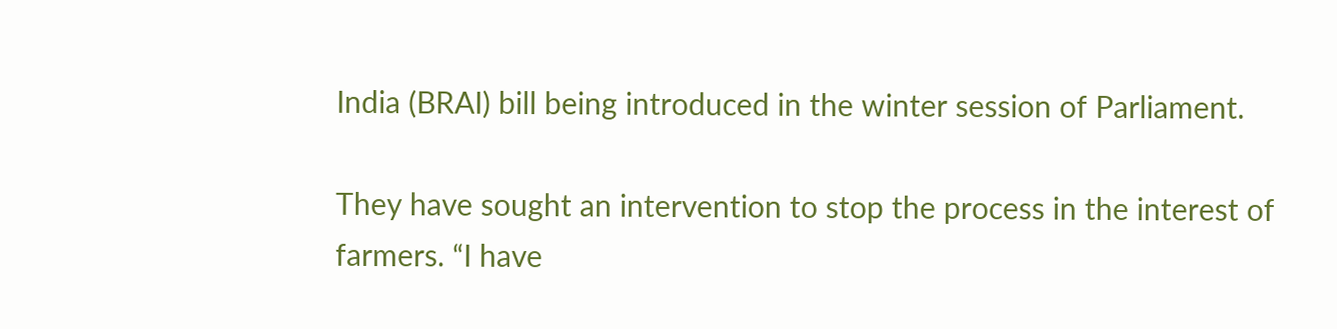India (BRAI) bill being introduced in the winter session of Parliament.

They have sought an intervention to stop the process in the interest of farmers. “I have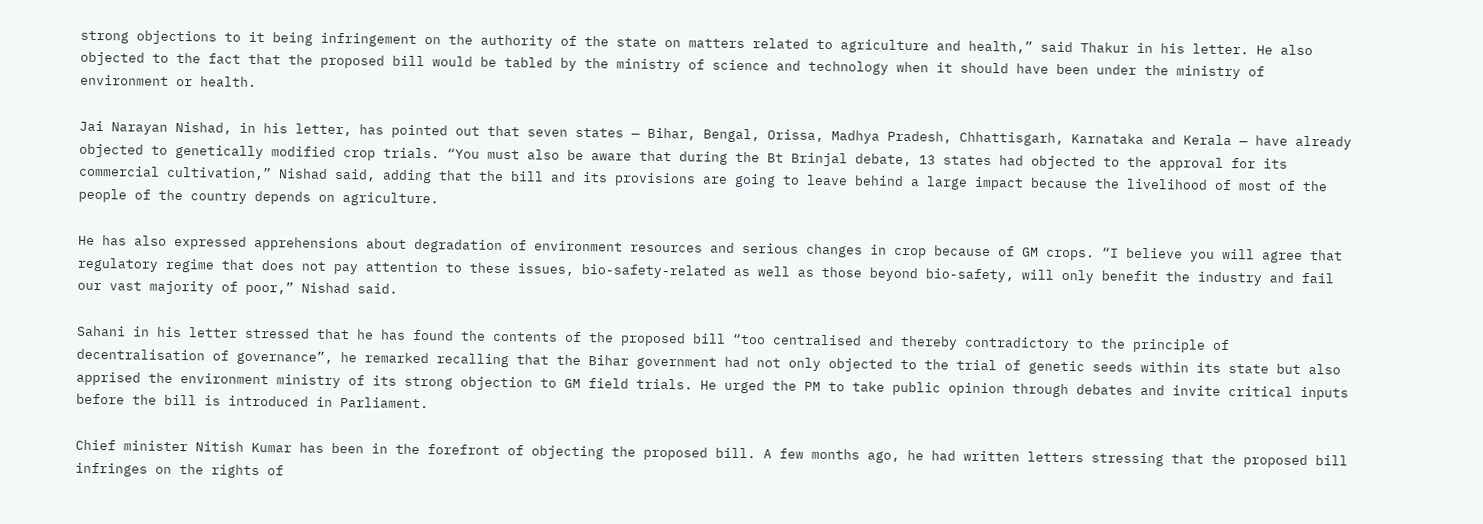strong objections to it being infringement on the authority of the state on matters related to agriculture and health,” said Thakur in his letter. He also objected to the fact that the proposed bill would be tabled by the ministry of science and technology when it should have been under the ministry of environment or health.

Jai Narayan Nishad, in his letter, has pointed out that seven states — Bihar, Bengal, Orissa, Madhya Pradesh, Chhattisgarh, Karnataka and Kerala — have already objected to genetically modified crop trials. “You must also be aware that during the Bt Brinjal debate, 13 states had objected to the approval for its commercial cultivation,” Nishad said, adding that the bill and its provisions are going to leave behind a large impact because the livelihood of most of the people of the country depends on agriculture.

He has also expressed apprehensions about degradation of environment resources and serious changes in crop because of GM crops. “I believe you will agree that regulatory regime that does not pay attention to these issues, bio-safety-related as well as those beyond bio-safety, will only benefit the industry and fail our vast majority of poor,” Nishad said.

Sahani in his letter stressed that he has found the contents of the proposed bill “too centralised and thereby contradictory to the principle of decentralisation of governance”, he remarked recalling that the Bihar government had not only objected to the trial of genetic seeds within its state but also apprised the environment ministry of its strong objection to GM field trials. He urged the PM to take public opinion through debates and invite critical inputs before the bill is introduced in Parliament.

Chief minister Nitish Kumar has been in the forefront of objecting the proposed bill. A few months ago, he had written letters stressing that the proposed bill infringes on the rights of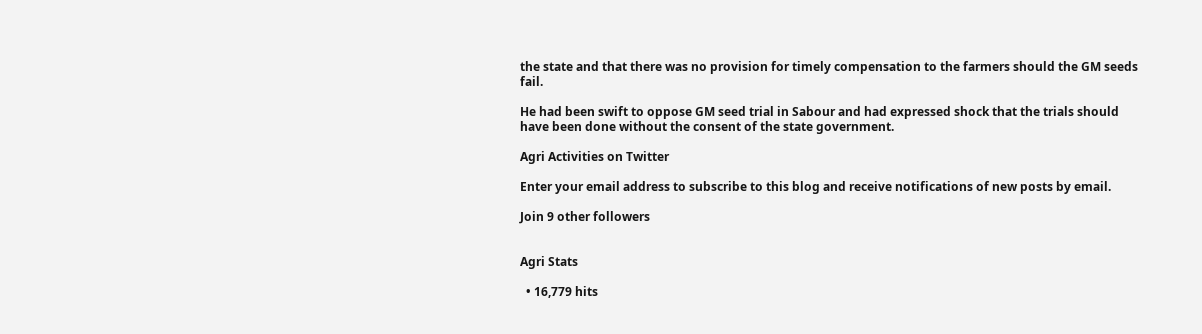the state and that there was no provision for timely compensation to the farmers should the GM seeds fail.

He had been swift to oppose GM seed trial in Sabour and had expressed shock that the trials should have been done without the consent of the state government.

Agri Activities on Twitter

Enter your email address to subscribe to this blog and receive notifications of new posts by email.

Join 9 other followers


Agri Stats

  • 16,779 hits